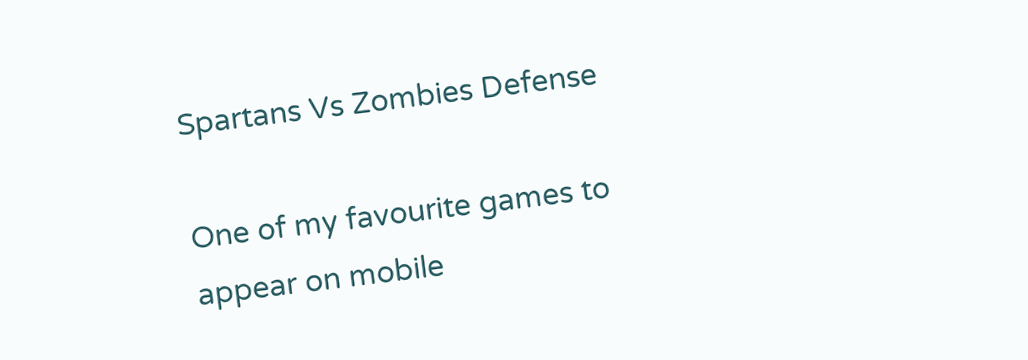Spartans Vs Zombies Defense

One of my favourite games to appear on mobile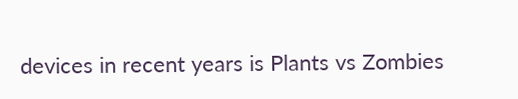devices in recent years is Plants vs Zombies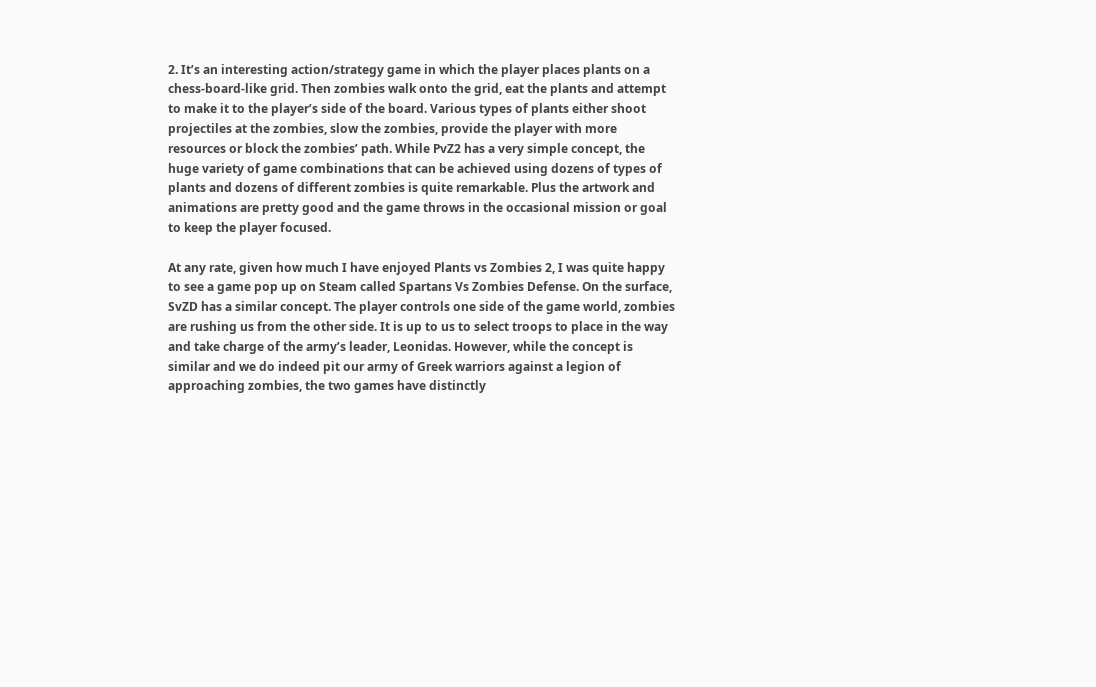2. It’s an interesting action/strategy game in which the player places plants on a chess-board-like grid. Then zombies walk onto the grid, eat the plants and attempt to make it to the player’s side of the board. Various types of plants either shoot projectiles at the zombies, slow the zombies, provide the player with more resources or block the zombies’ path. While PvZ2 has a very simple concept, the huge variety of game combinations that can be achieved using dozens of types of plants and dozens of different zombies is quite remarkable. Plus the artwork and animations are pretty good and the game throws in the occasional mission or goal to keep the player focused.

At any rate, given how much I have enjoyed Plants vs Zombies 2, I was quite happy to see a game pop up on Steam called Spartans Vs Zombies Defense. On the surface, SvZD has a similar concept. The player controls one side of the game world, zombies are rushing us from the other side. It is up to us to select troops to place in the way and take charge of the army’s leader, Leonidas. However, while the concept is similar and we do indeed pit our army of Greek warriors against a legion of approaching zombies, the two games have distinctly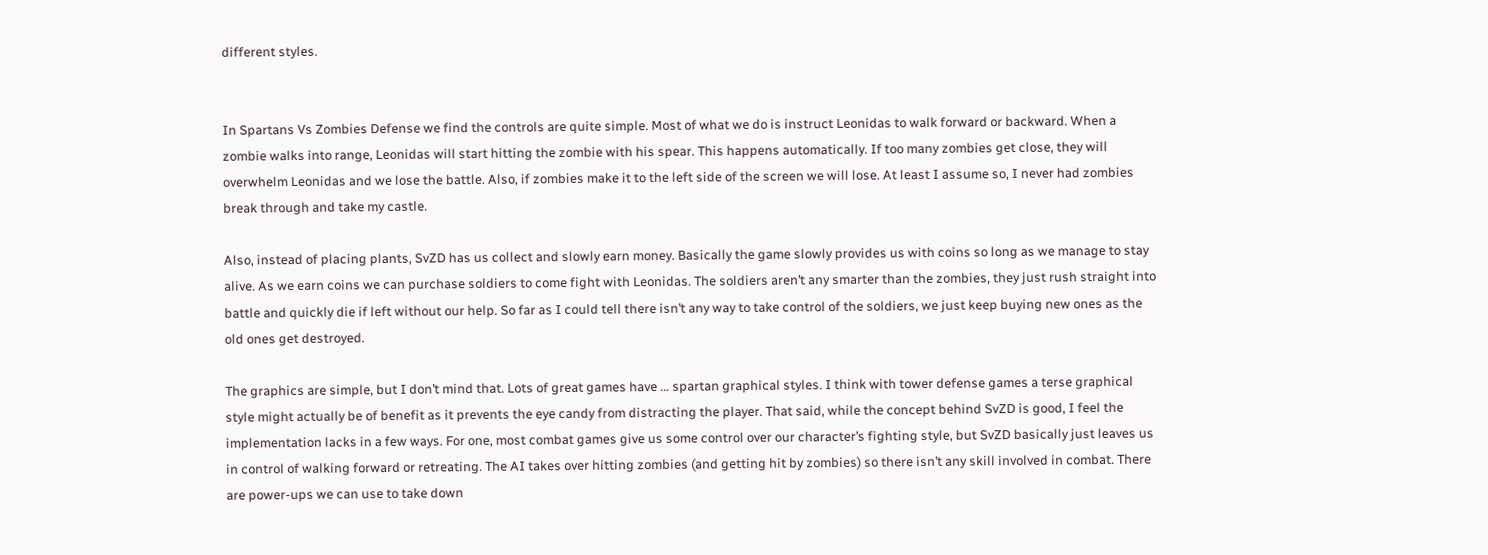different styles.


In Spartans Vs Zombies Defense we find the controls are quite simple. Most of what we do is instruct Leonidas to walk forward or backward. When a zombie walks into range, Leonidas will start hitting the zombie with his spear. This happens automatically. If too many zombies get close, they will overwhelm Leonidas and we lose the battle. Also, if zombies make it to the left side of the screen we will lose. At least I assume so, I never had zombies break through and take my castle.

Also, instead of placing plants, SvZD has us collect and slowly earn money. Basically the game slowly provides us with coins so long as we manage to stay alive. As we earn coins we can purchase soldiers to come fight with Leonidas. The soldiers aren’t any smarter than the zombies, they just rush straight into battle and quickly die if left without our help. So far as I could tell there isn’t any way to take control of the soldiers, we just keep buying new ones as the old ones get destroyed.

The graphics are simple, but I don’t mind that. Lots of great games have … spartan graphical styles. I think with tower defense games a terse graphical style might actually be of benefit as it prevents the eye candy from distracting the player. That said, while the concept behind SvZD is good, I feel the implementation lacks in a few ways. For one, most combat games give us some control over our character’s fighting style, but SvZD basically just leaves us in control of walking forward or retreating. The AI takes over hitting zombies (and getting hit by zombies) so there isn’t any skill involved in combat. There are power-ups we can use to take down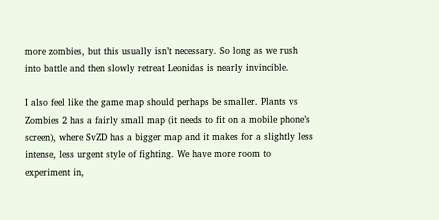more zombies, but this usually isn’t necessary. So long as we rush into battle and then slowly retreat Leonidas is nearly invincible.

I also feel like the game map should perhaps be smaller. Plants vs Zombies 2 has a fairly small map (it needs to fit on a mobile phone’s screen), where SvZD has a bigger map and it makes for a slightly less intense, less urgent style of fighting. We have more room to experiment in,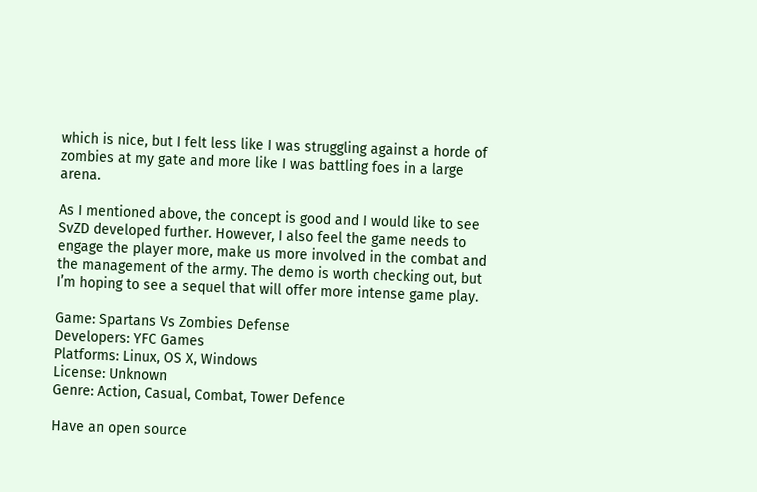which is nice, but I felt less like I was struggling against a horde of zombies at my gate and more like I was battling foes in a large arena.

As I mentioned above, the concept is good and I would like to see SvZD developed further. However, I also feel the game needs to engage the player more, make us more involved in the combat and the management of the army. The demo is worth checking out, but I’m hoping to see a sequel that will offer more intense game play.

Game: Spartans Vs Zombies Defense
Developers: YFC Games
Platforms: Linux, OS X, Windows
License: Unknown
Genre: Action, Casual, Combat, Tower Defence

Have an open source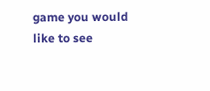game you would like to see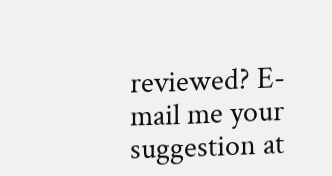reviewed? E-mail me your suggestion at